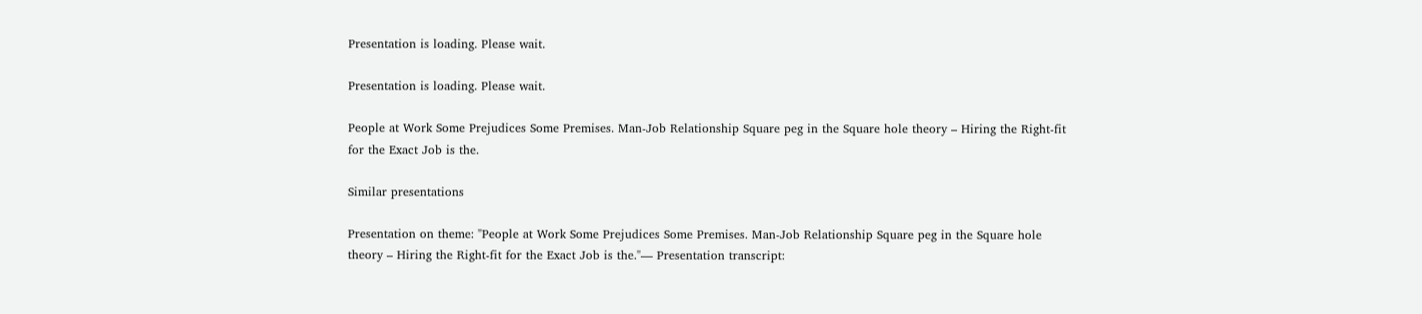Presentation is loading. Please wait.

Presentation is loading. Please wait.

People at Work Some Prejudices Some Premises. Man-Job Relationship Square peg in the Square hole theory – Hiring the Right-fit for the Exact Job is the.

Similar presentations

Presentation on theme: "People at Work Some Prejudices Some Premises. Man-Job Relationship Square peg in the Square hole theory – Hiring the Right-fit for the Exact Job is the."— Presentation transcript: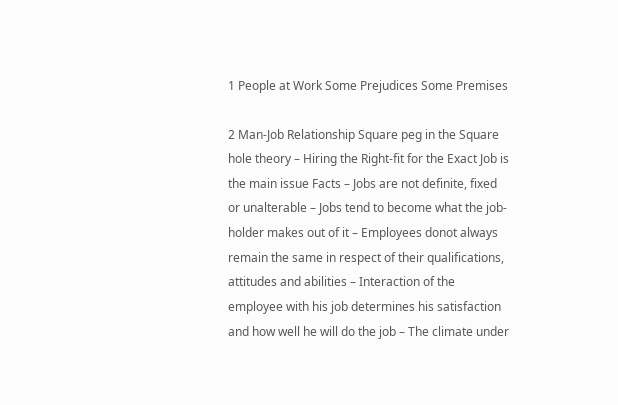1 People at Work Some Prejudices Some Premises

2 Man-Job Relationship Square peg in the Square hole theory – Hiring the Right-fit for the Exact Job is the main issue Facts – Jobs are not definite, fixed or unalterable – Jobs tend to become what the job-holder makes out of it – Employees donot always remain the same in respect of their qualifications, attitudes and abilities – Interaction of the employee with his job determines his satisfaction and how well he will do the job – The climate under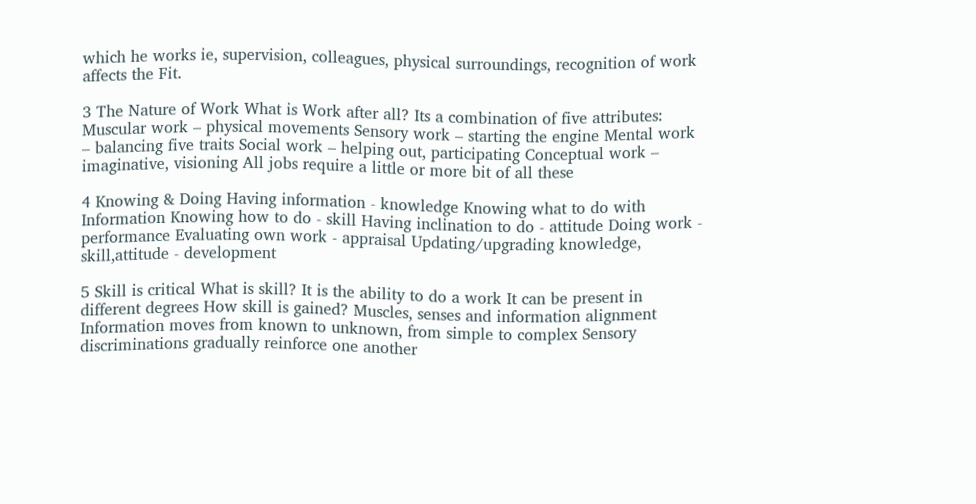which he works ie, supervision, colleagues, physical surroundings, recognition of work affects the Fit.

3 The Nature of Work What is Work after all? Its a combination of five attributes: Muscular work – physical movements Sensory work – starting the engine Mental work – balancing five traits Social work – helping out, participating Conceptual work – imaginative, visioning All jobs require a little or more bit of all these

4 Knowing & Doing Having information - knowledge Knowing what to do with Information Knowing how to do - skill Having inclination to do - attitude Doing work - performance Evaluating own work - appraisal Updating/upgrading knowledge, skill,attitude - development

5 Skill is critical What is skill? It is the ability to do a work It can be present in different degrees How skill is gained? Muscles, senses and information alignment Information moves from known to unknown, from simple to complex Sensory discriminations gradually reinforce one another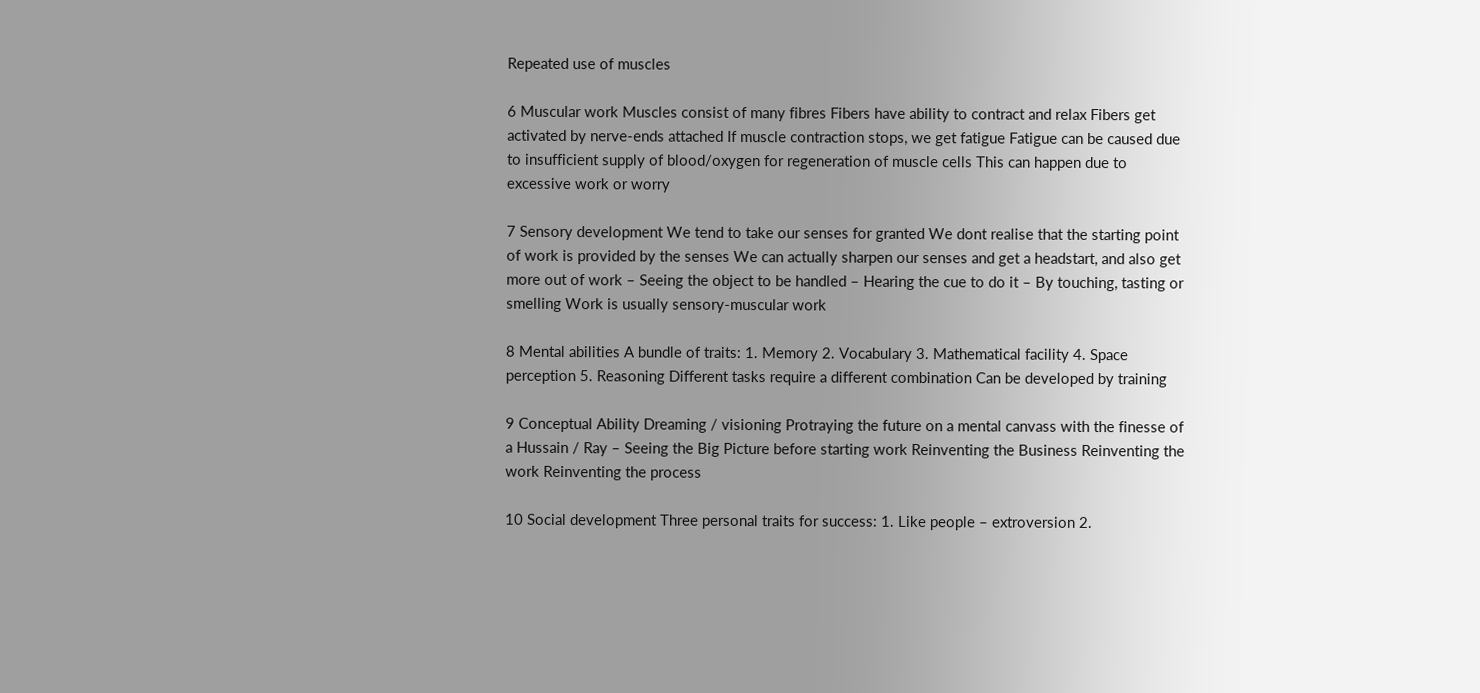Repeated use of muscles

6 Muscular work Muscles consist of many fibres Fibers have ability to contract and relax Fibers get activated by nerve-ends attached If muscle contraction stops, we get fatigue Fatigue can be caused due to insufficient supply of blood/oxygen for regeneration of muscle cells This can happen due to excessive work or worry

7 Sensory development We tend to take our senses for granted We dont realise that the starting point of work is provided by the senses We can actually sharpen our senses and get a headstart, and also get more out of work – Seeing the object to be handled – Hearing the cue to do it – By touching, tasting or smelling Work is usually sensory-muscular work

8 Mental abilities A bundle of traits: 1. Memory 2. Vocabulary 3. Mathematical facility 4. Space perception 5. Reasoning Different tasks require a different combination Can be developed by training

9 Conceptual Ability Dreaming / visioning Protraying the future on a mental canvass with the finesse of a Hussain / Ray – Seeing the Big Picture before starting work Reinventing the Business Reinventing the work Reinventing the process

10 Social development Three personal traits for success: 1. Like people – extroversion 2.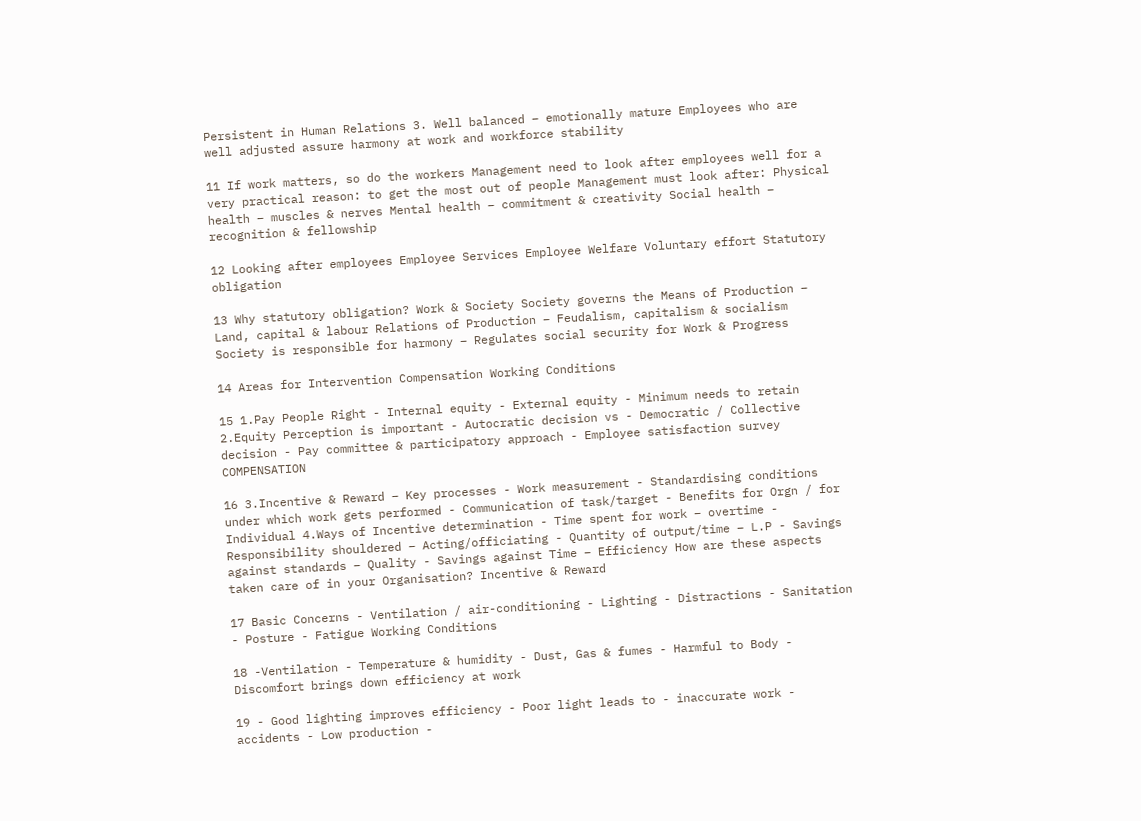Persistent in Human Relations 3. Well balanced – emotionally mature Employees who are well adjusted assure harmony at work and workforce stability

11 If work matters, so do the workers Management need to look after employees well for a very practical reason: to get the most out of people Management must look after: Physical health – muscles & nerves Mental health – commitment & creativity Social health – recognition & fellowship

12 Looking after employees Employee Services Employee Welfare Voluntary effort Statutory obligation

13 Why statutory obligation? Work & Society Society governs the Means of Production – Land, capital & labour Relations of Production – Feudalism, capitalism & socialism Society is responsible for harmony – Regulates social security for Work & Progress

14 Areas for Intervention Compensation Working Conditions

15 1.Pay People Right - Internal equity - External equity - Minimum needs to retain 2.Equity Perception is important - Autocratic decision vs - Democratic / Collective decision - Pay committee & participatory approach - Employee satisfaction survey COMPENSATION

16 3.Incentive & Reward – Key processes - Work measurement - Standardising conditions under which work gets performed - Communication of task/target - Benefits for Orgn / for Individual 4.Ways of Incentive determination - Time spent for work – overtime - Responsibility shouldered – Acting/officiating - Quantity of output/time – L.P - Savings against standards – Quality - Savings against Time – Efficiency How are these aspects taken care of in your Organisation? Incentive & Reward

17 Basic Concerns - Ventilation / air-conditioning - Lighting - Distractions - Sanitation - Posture - Fatigue Working Conditions

18 -Ventilation - Temperature & humidity - Dust, Gas & fumes - Harmful to Body - Discomfort brings down efficiency at work

19 - Good lighting improves efficiency - Poor light leads to - inaccurate work - accidents - Low production -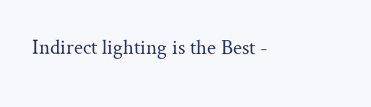Indirect lighting is the Best -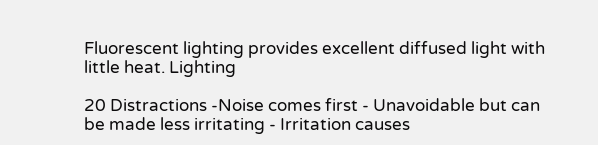Fluorescent lighting provides excellent diffused light with little heat. Lighting

20 Distractions -Noise comes first - Unavoidable but can be made less irritating - Irritation causes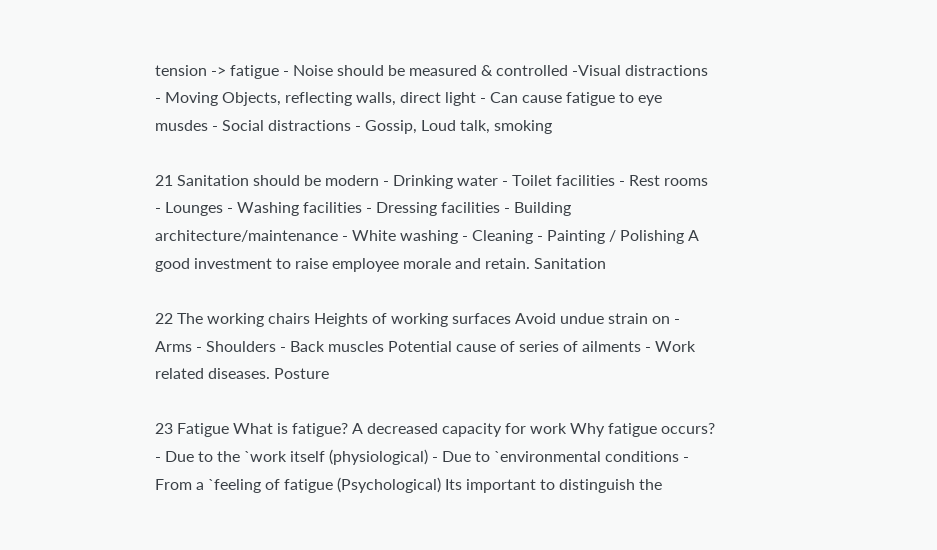tension -> fatigue - Noise should be measured & controlled -Visual distractions - Moving Objects, reflecting walls, direct light - Can cause fatigue to eye musdes - Social distractions - Gossip, Loud talk, smoking

21 Sanitation should be modern - Drinking water - Toilet facilities - Rest rooms - Lounges - Washing facilities - Dressing facilities - Building architecture/maintenance - White washing - Cleaning - Painting / Polishing A good investment to raise employee morale and retain. Sanitation

22 The working chairs Heights of working surfaces Avoid undue strain on - Arms - Shoulders - Back muscles Potential cause of series of ailments - Work related diseases. Posture

23 Fatigue What is fatigue? A decreased capacity for work Why fatigue occurs? - Due to the `work itself (physiological) - Due to `environmental conditions - From a `feeling of fatigue (Psychological) Its important to distinguish the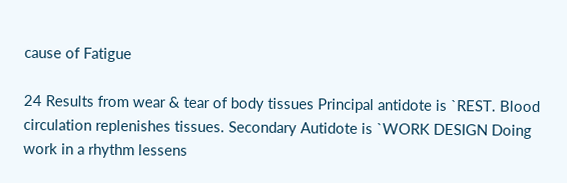cause of Fatigue

24 Results from wear & tear of body tissues Principal antidote is `REST. Blood circulation replenishes tissues. Secondary Autidote is `WORK DESIGN Doing work in a rhythm lessens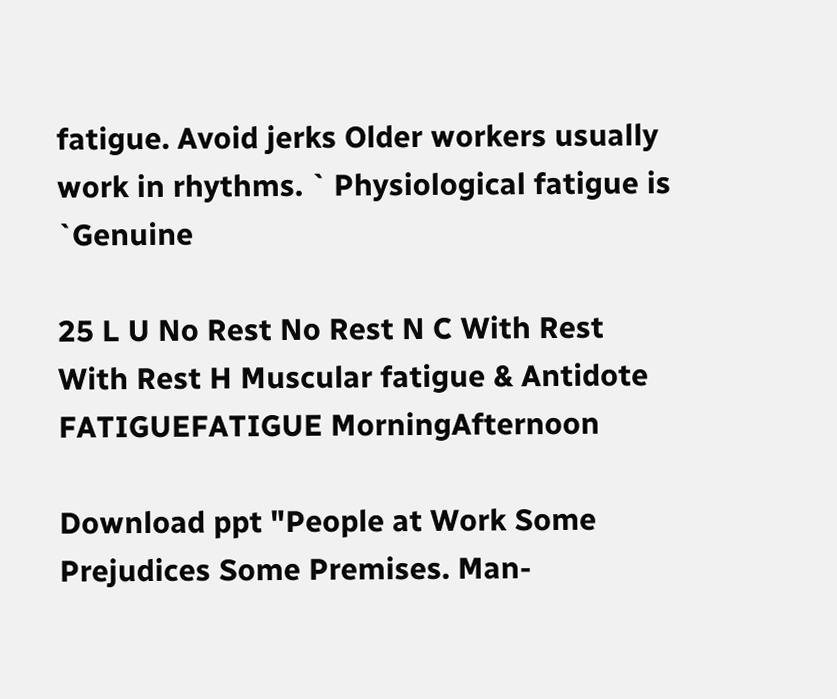fatigue. Avoid jerks Older workers usually work in rhythms. ` Physiological fatigue is `Genuine

25 L U No Rest No Rest N C With Rest With Rest H Muscular fatigue & Antidote FATIGUEFATIGUE MorningAfternoon

Download ppt "People at Work Some Prejudices Some Premises. Man-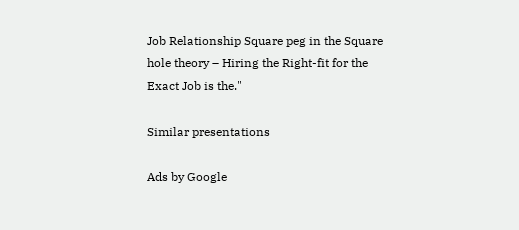Job Relationship Square peg in the Square hole theory – Hiring the Right-fit for the Exact Job is the."

Similar presentations

Ads by Google